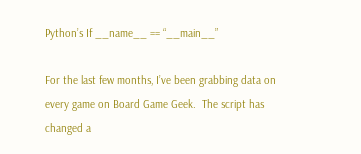Python’s If __name__ == “__main__”

For the last few months, I’ve been grabbing data on every game on Board Game Geek.  The script has changed a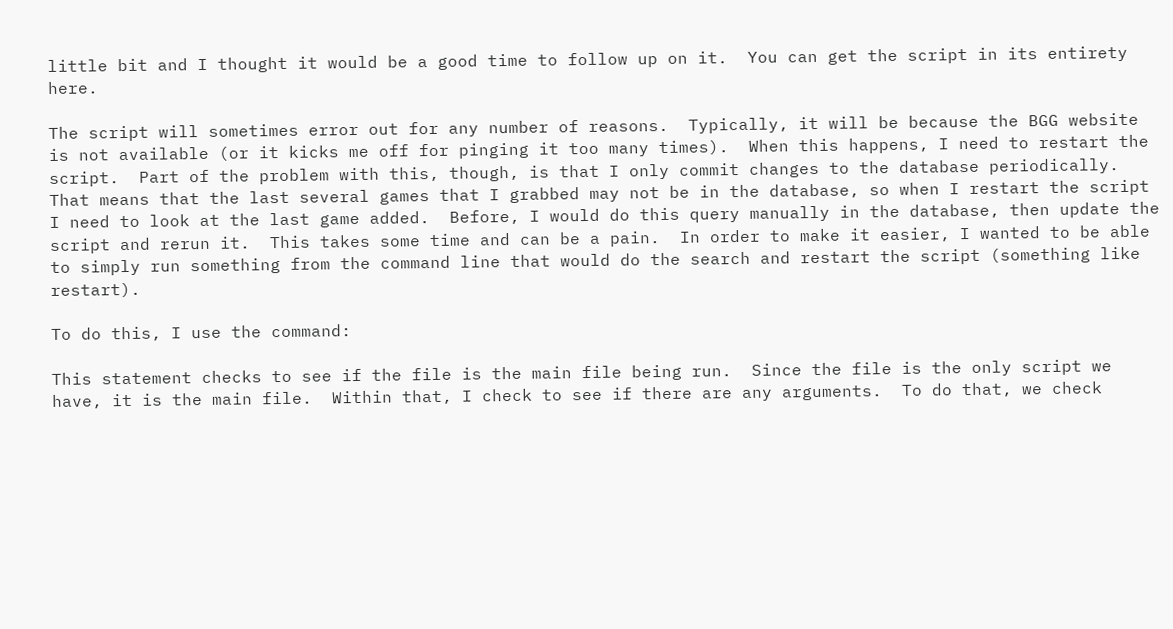little bit and I thought it would be a good time to follow up on it.  You can get the script in its entirety here.

The script will sometimes error out for any number of reasons.  Typically, it will be because the BGG website is not available (or it kicks me off for pinging it too many times).  When this happens, I need to restart the script.  Part of the problem with this, though, is that I only commit changes to the database periodically.  That means that the last several games that I grabbed may not be in the database, so when I restart the script I need to look at the last game added.  Before, I would do this query manually in the database, then update the script and rerun it.  This takes some time and can be a pain.  In order to make it easier, I wanted to be able to simply run something from the command line that would do the search and restart the script (something like restart).

To do this, I use the command:

This statement checks to see if the file is the main file being run.  Since the file is the only script we have, it is the main file.  Within that, I check to see if there are any arguments.  To do that, we check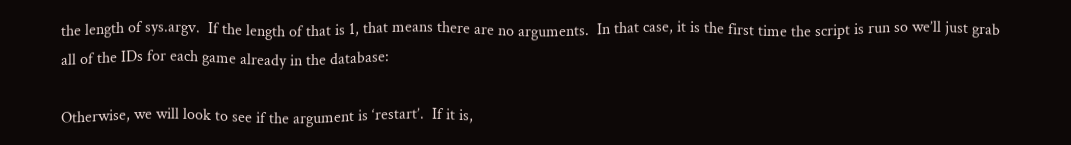the length of sys.argv.  If the length of that is 1, that means there are no arguments.  In that case, it is the first time the script is run so we’ll just grab all of the IDs for each game already in the database:

Otherwise, we will look to see if the argument is ‘restart’.  If it is,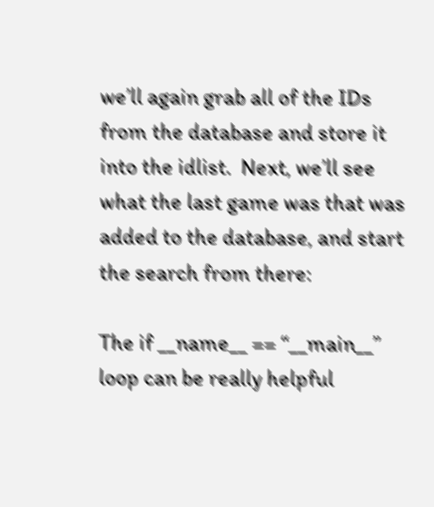we’ll again grab all of the IDs from the database and store it into the idlist.  Next, we’ll see what the last game was that was added to the database, and start the search from there:

The if __name__ == “__main__” loop can be really helpful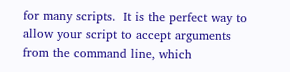for many scripts.  It is the perfect way to allow your script to accept arguments from the command line, which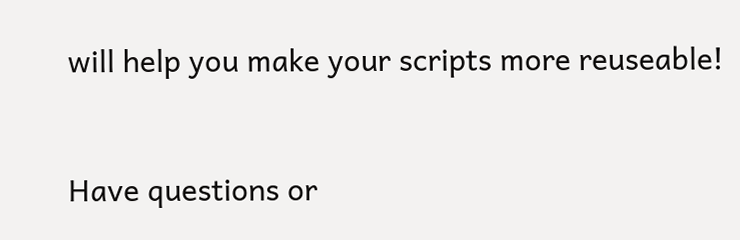will help you make your scripts more reuseable!


Have questions or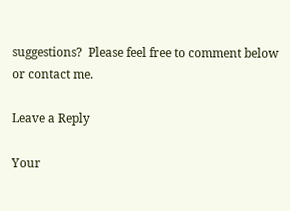suggestions?  Please feel free to comment below or contact me.

Leave a Reply

Your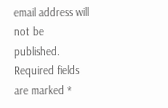email address will not be published. Required fields are marked *